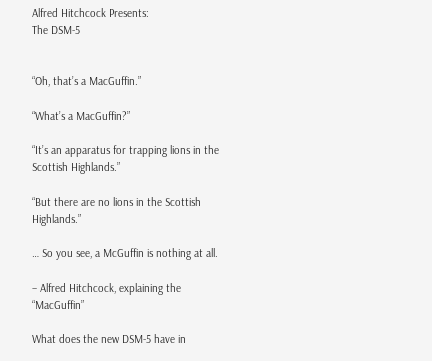Alfred Hitchcock Presents:
The DSM-5


“Oh, that’s a MacGuffin.”

“What’s a MacGuffin?”

“It’s an apparatus for trapping lions in the Scottish Highlands.”

“But there are no lions in the Scottish Highlands.”

… So you see, a McGuffin is nothing at all.

– Alfred Hitchcock, explaining the “MacGuffin”

What does the new DSM-5 have in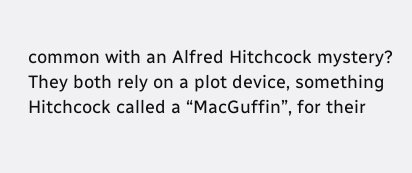common with an Alfred Hitchcock mystery?  They both rely on a plot device, something Hitchcock called a “MacGuffin”, for their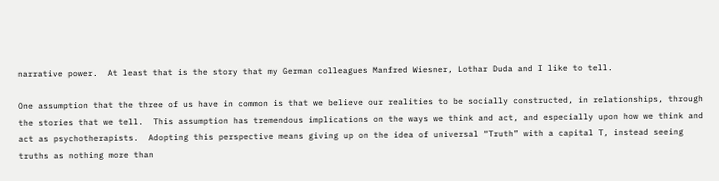narrative power.  At least that is the story that my German colleagues Manfred Wiesner, Lothar Duda and I like to tell.

One assumption that the three of us have in common is that we believe our realities to be socially constructed, in relationships, through the stories that we tell.  This assumption has tremendous implications on the ways we think and act, and especially upon how we think and act as psychotherapists.  Adopting this perspective means giving up on the idea of universal “Truth” with a capital T, instead seeing truths as nothing more than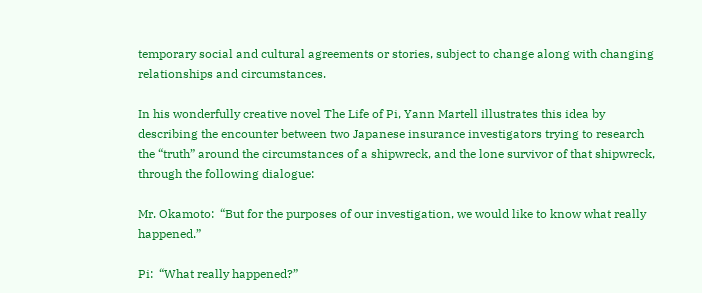temporary social and cultural agreements or stories, subject to change along with changing relationships and circumstances.

In his wonderfully creative novel The Life of Pi, Yann Martell illustrates this idea by describing the encounter between two Japanese insurance investigators trying to research the “truth” around the circumstances of a shipwreck, and the lone survivor of that shipwreck, through the following dialogue:

Mr. Okamoto:  “But for the purposes of our investigation, we would like to know what really happened.”

Pi:  “What really happened?”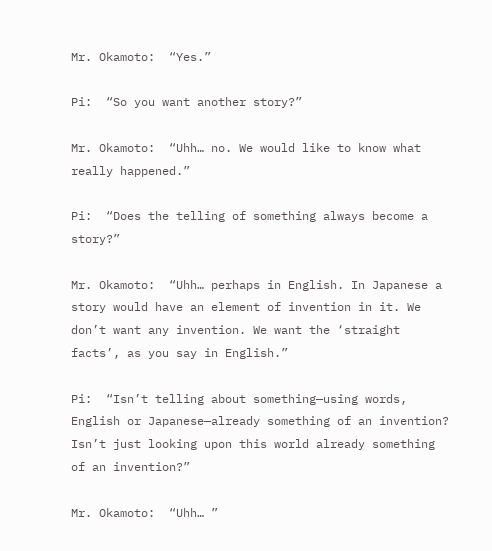Mr. Okamoto:  “Yes.”

Pi:  “So you want another story?”

Mr. Okamoto:  “Uhh… no. We would like to know what really happened.”

Pi:  “Does the telling of something always become a story?”

Mr. Okamoto:  “Uhh… perhaps in English. In Japanese a story would have an element of invention in it. We don’t want any invention. We want the ‘straight facts’, as you say in English.”

Pi:  “Isn’t telling about something—using words, English or Japanese—already something of an invention? Isn’t just looking upon this world already something of an invention?”

Mr. Okamoto:  “Uhh… ”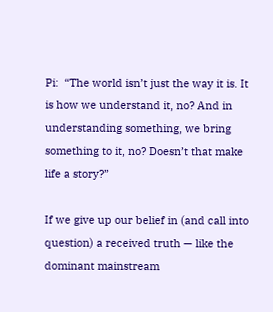Pi:  “The world isn’t just the way it is. It is how we understand it, no? And in understanding something, we bring something to it, no? Doesn’t that make life a story?”

If we give up our belief in (and call into question) a received truth — like the dominant mainstream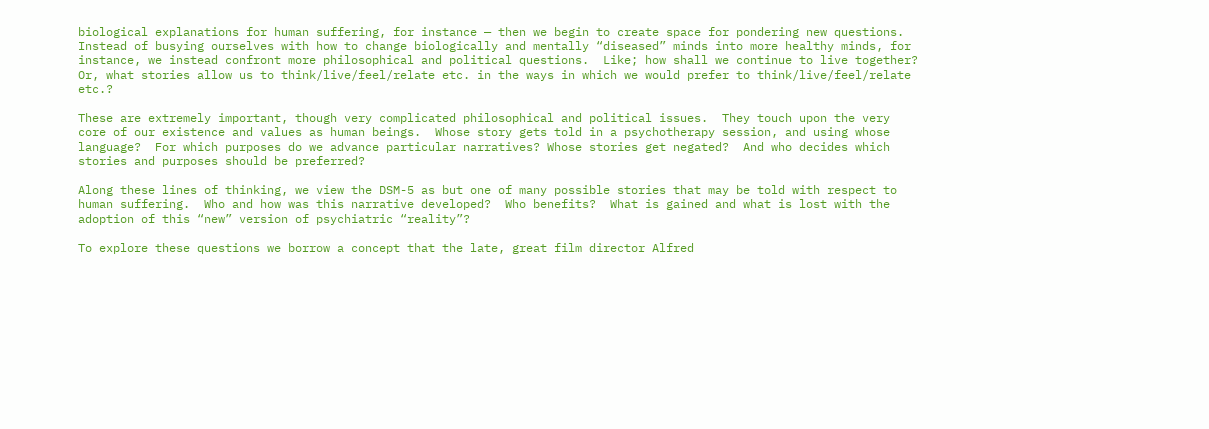biological explanations for human suffering, for instance — then we begin to create space for pondering new questions.  Instead of busying ourselves with how to change biologically and mentally “diseased” minds into more healthy minds, for instance, we instead confront more philosophical and political questions.  Like; how shall we continue to live together?  Or, what stories allow us to think/live/feel/relate etc. in the ways in which we would prefer to think/live/feel/relate etc.?

These are extremely important, though very complicated philosophical and political issues.  They touch upon the very core of our existence and values as human beings.  Whose story gets told in a psychotherapy session, and using whose language?  For which purposes do we advance particular narratives? Whose stories get negated?  And who decides which stories and purposes should be preferred?

Along these lines of thinking, we view the DSM-5 as but one of many possible stories that may be told with respect to human suffering.  Who and how was this narrative developed?  Who benefits?  What is gained and what is lost with the adoption of this “new” version of psychiatric “reality”?

To explore these questions we borrow a concept that the late, great film director Alfred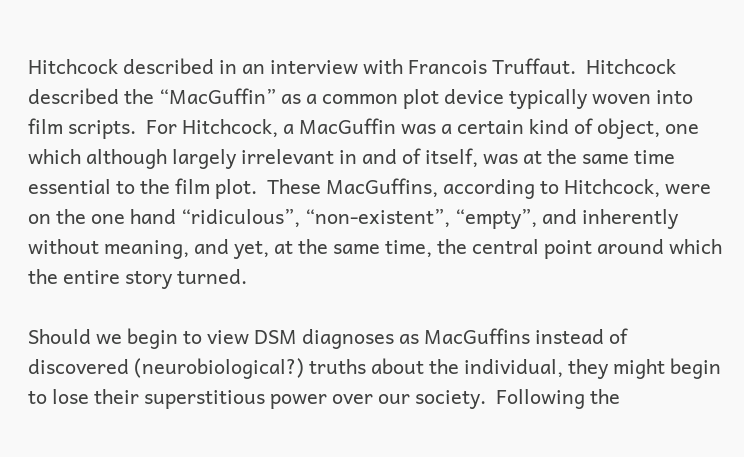Hitchcock described in an interview with Francois Truffaut.  Hitchcock described the “MacGuffin” as a common plot device typically woven into film scripts.  For Hitchcock, a MacGuffin was a certain kind of object, one which although largely irrelevant in and of itself, was at the same time essential to the film plot.  These MacGuffins, according to Hitchcock, were on the one hand “ridiculous”, “non-existent”, “empty”, and inherently without meaning, and yet, at the same time, the central point around which the entire story turned.

Should we begin to view DSM diagnoses as MacGuffins instead of discovered (neurobiological?) truths about the individual, they might begin to lose their superstitious power over our society.  Following the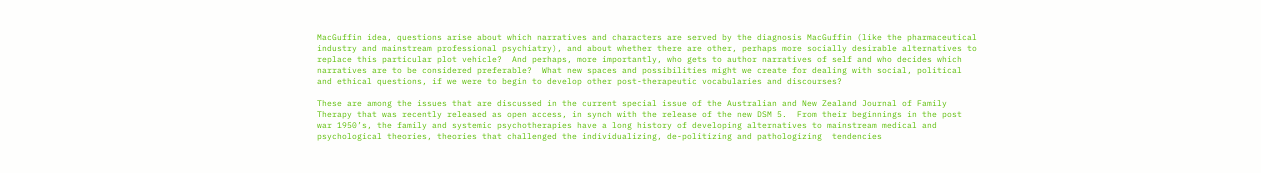MacGuffin idea, questions arise about which narratives and characters are served by the diagnosis MacGuffin (like the pharmaceutical industry and mainstream professional psychiatry), and about whether there are other, perhaps more socially desirable alternatives to replace this particular plot vehicle?  And perhaps, more importantly, who gets to author narratives of self and who decides which narratives are to be considered preferable?  What new spaces and possibilities might we create for dealing with social, political and ethical questions, if we were to begin to develop other post-therapeutic vocabularies and discourses?

These are among the issues that are discussed in the current special issue of the Australian and New Zealand Journal of Family Therapy that was recently released as open access, in synch with the release of the new DSM 5.  From their beginnings in the post war 1950’s, the family and systemic psychotherapies have a long history of developing alternatives to mainstream medical and psychological theories, theories that challenged the individualizing, de-politizing and pathologizing  tendencies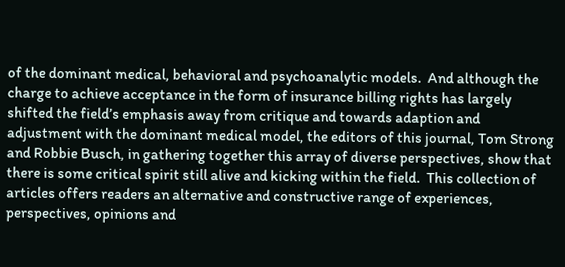of the dominant medical, behavioral and psychoanalytic models.  And although the charge to achieve acceptance in the form of insurance billing rights has largely shifted the field’s emphasis away from critique and towards adaption and adjustment with the dominant medical model, the editors of this journal, Tom Strong and Robbie Busch, in gathering together this array of diverse perspectives, show that there is some critical spirit still alive and kicking within the field.  This collection of articles offers readers an alternative and constructive range of experiences, perspectives, opinions and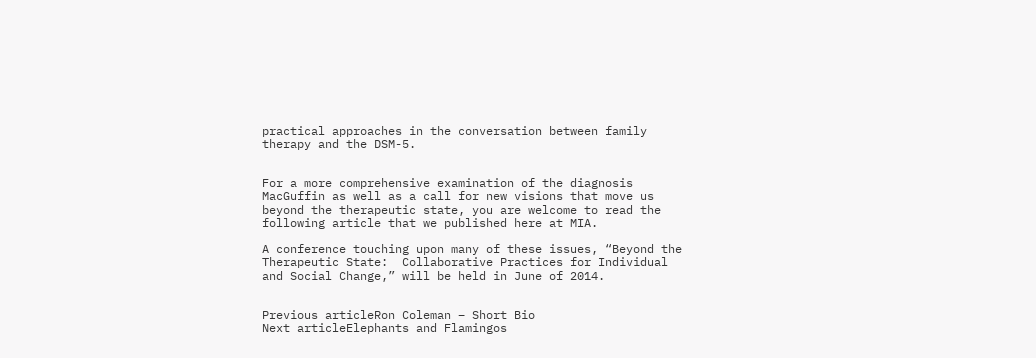practical approaches in the conversation between family therapy and the DSM-5.


For a more comprehensive examination of the diagnosis MacGuffin as well as a call for new visions that move us beyond the therapeutic state, you are welcome to read the following article that we published here at MIA.

A conference touching upon many of these issues, “Beyond the Therapeutic State:  Collaborative Practices for Individual and Social Change,” will be held in June of 2014.


Previous articleRon Coleman – Short Bio
Next articleElephants and Flamingos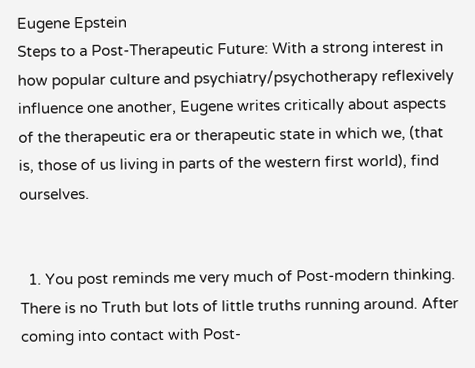Eugene Epstein
Steps to a Post-Therapeutic Future: With a strong interest in how popular culture and psychiatry/psychotherapy reflexively influence one another, Eugene writes critically about aspects of the therapeutic era or therapeutic state in which we, (that is, those of us living in parts of the western first world), find ourselves.


  1. You post reminds me very much of Post-modern thinking. There is no Truth but lots of little truths running around. After coming into contact with Post-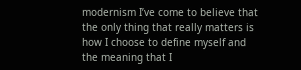modernism I’ve come to believe that the only thing that really matters is how I choose to define myself and the meaning that I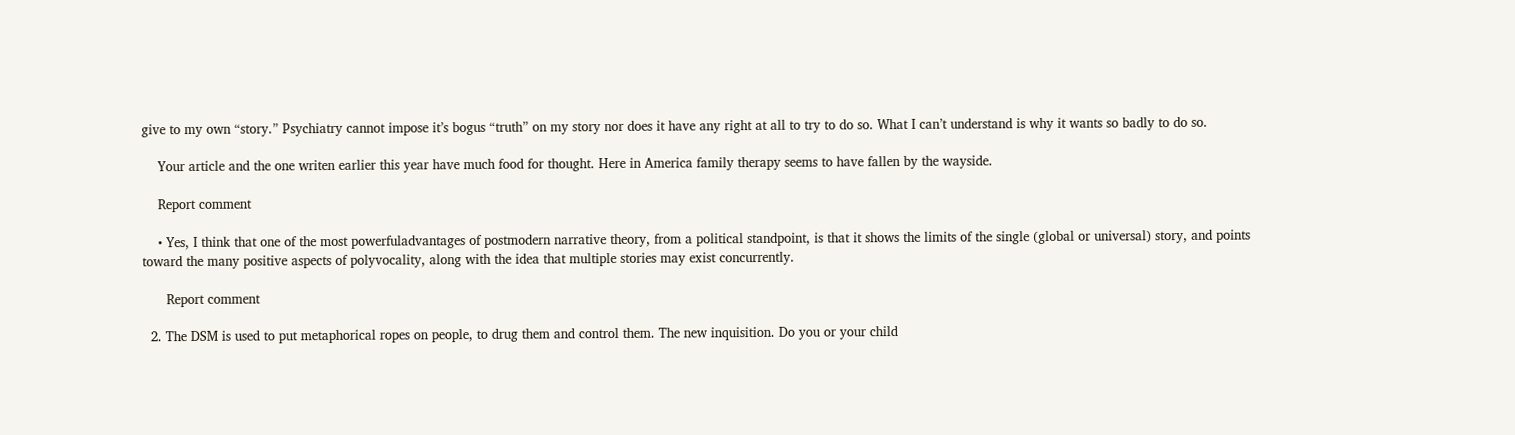give to my own “story.” Psychiatry cannot impose it’s bogus “truth” on my story nor does it have any right at all to try to do so. What I can’t understand is why it wants so badly to do so.

    Your article and the one writen earlier this year have much food for thought. Here in America family therapy seems to have fallen by the wayside.

    Report comment

    • Yes, I think that one of the most powerfuladvantages of postmodern narrative theory, from a political standpoint, is that it shows the limits of the single (global or universal) story, and points toward the many positive aspects of polyvocality, along with the idea that multiple stories may exist concurrently.

      Report comment

  2. The DSM is used to put metaphorical ropes on people, to drug them and control them. The new inquisition. Do you or your child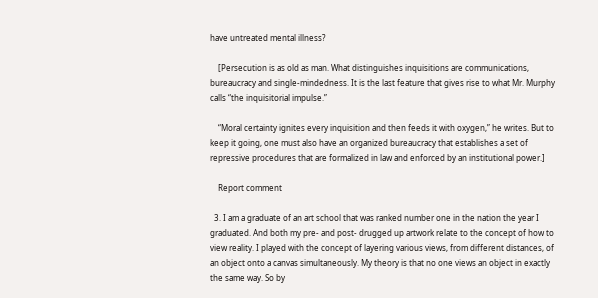have untreated mental illness?

    [Persecution is as old as man. What distinguishes inquisitions are communications, bureaucracy and single-mindedness. It is the last feature that gives rise to what Mr. Murphy calls “the inquisitorial impulse.”

    “Moral certainty ignites every inquisition and then feeds it with oxygen,” he writes. But to keep it going, one must also have an organized bureaucracy that establishes a set of repressive procedures that are formalized in law and enforced by an institutional power.]

    Report comment

  3. I am a graduate of an art school that was ranked number one in the nation the year I graduated. And both my pre- and post- drugged up artwork relate to the concept of how to view reality. I played with the concept of layering various views, from different distances, of an object onto a canvas simultaneously. My theory is that no one views an object in exactly the same way. So by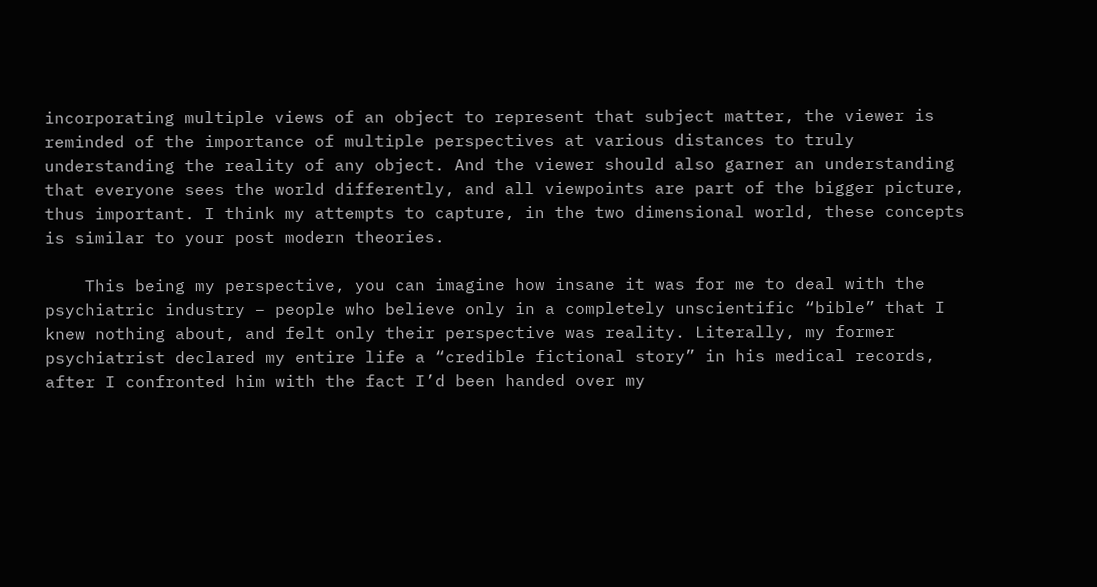incorporating multiple views of an object to represent that subject matter, the viewer is reminded of the importance of multiple perspectives at various distances to truly understanding the reality of any object. And the viewer should also garner an understanding that everyone sees the world differently, and all viewpoints are part of the bigger picture, thus important. I think my attempts to capture, in the two dimensional world, these concepts is similar to your post modern theories.

    This being my perspective, you can imagine how insane it was for me to deal with the psychiatric industry – people who believe only in a completely unscientific “bible” that I knew nothing about, and felt only their perspective was reality. Literally, my former psychiatrist declared my entire life a “credible fictional story” in his medical records, after I confronted him with the fact I’d been handed over my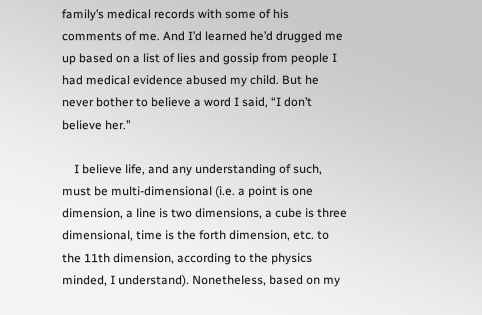family’s medical records with some of his comments of me. And I’d learned he’d drugged me up based on a list of lies and gossip from people I had medical evidence abused my child. But he never bother to believe a word I said, “I don’t believe her.”

    I believe life, and any understanding of such, must be multi-dimensional (i.e. a point is one dimension, a line is two dimensions, a cube is three dimensional, time is the forth dimension, etc. to the 11th dimension, according to the physics minded, I understand). Nonetheless, based on my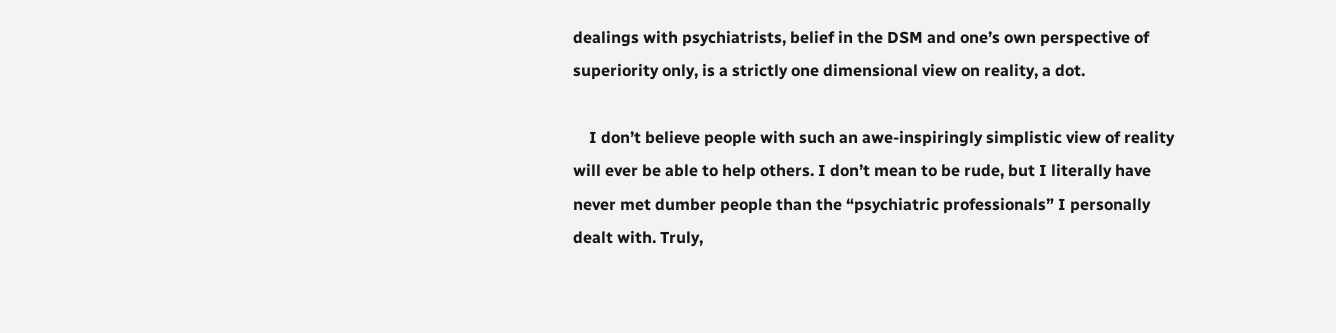dealings with psychiatrists, belief in the DSM and one’s own perspective of superiority only, is a strictly one dimensional view on reality, a dot.

    I don’t believe people with such an awe-inspiringly simplistic view of reality will ever be able to help others. I don’t mean to be rude, but I literally have never met dumber people than the “psychiatric professionals” I personally dealt with. Truly,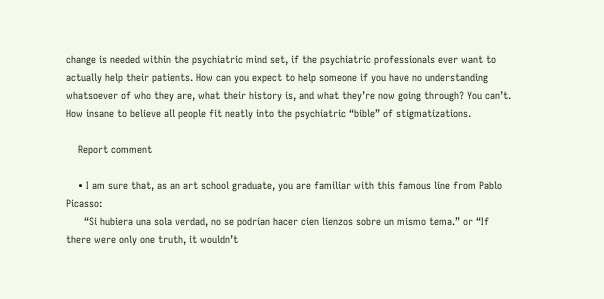change is needed within the psychiatric mind set, if the psychiatric professionals ever want to actually help their patients. How can you expect to help someone if you have no understanding whatsoever of who they are, what their history is, and what they’re now going through? You can’t. How insane to believe all people fit neatly into the psychiatric “bible” of stigmatizations.

    Report comment

    • I am sure that, as an art school graduate, you are familiar with this famous line from Pablo Picasso:
      “Si hubiera una sola verdad, no se podrían hacer cien lienzos sobre un mismo tema.” or “If there were only one truth, it wouldn’t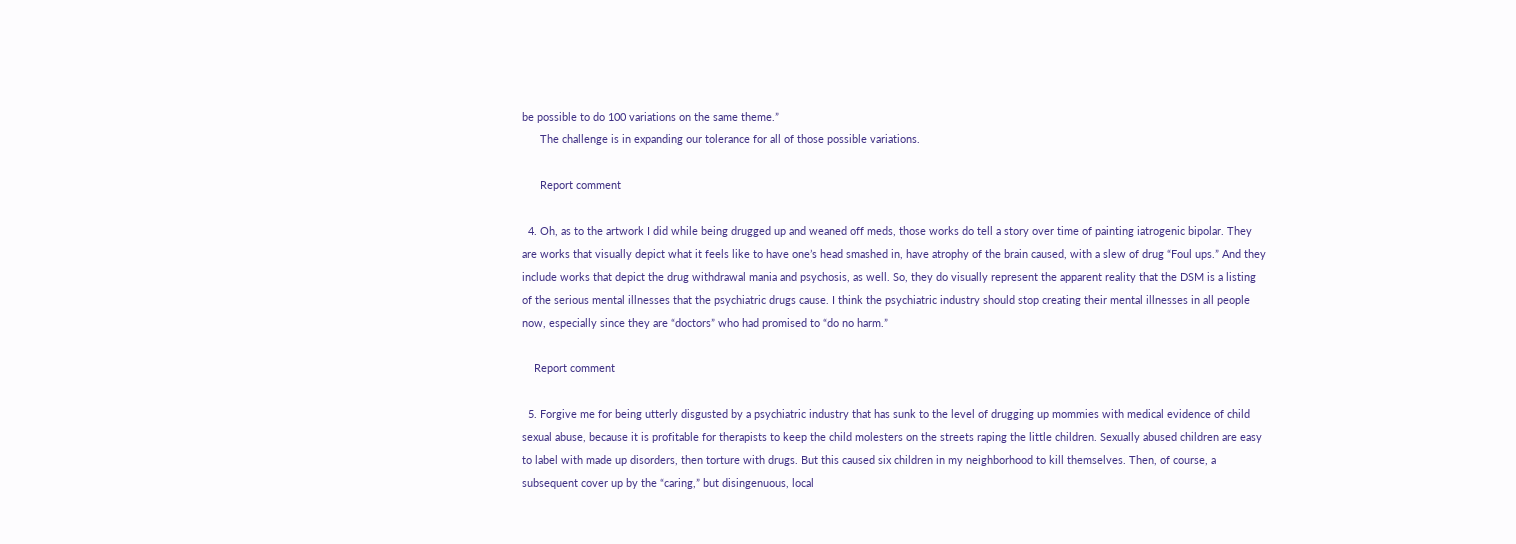be possible to do 100 variations on the same theme.”
      The challenge is in expanding our tolerance for all of those possible variations.

      Report comment

  4. Oh, as to the artwork I did while being drugged up and weaned off meds, those works do tell a story over time of painting iatrogenic bipolar. They are works that visually depict what it feels like to have one’s head smashed in, have atrophy of the brain caused, with a slew of drug “Foul ups.” And they include works that depict the drug withdrawal mania and psychosis, as well. So, they do visually represent the apparent reality that the DSM is a listing of the serious mental illnesses that the psychiatric drugs cause. I think the psychiatric industry should stop creating their mental illnesses in all people now, especially since they are “doctors” who had promised to “do no harm.”

    Report comment

  5. Forgive me for being utterly disgusted by a psychiatric industry that has sunk to the level of drugging up mommies with medical evidence of child sexual abuse, because it is profitable for therapists to keep the child molesters on the streets raping the little children. Sexually abused children are easy to label with made up disorders, then torture with drugs. But this caused six children in my neighborhood to kill themselves. Then, of course, a subsequent cover up by the “caring,” but disingenuous, local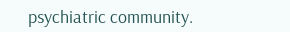psychiatric community.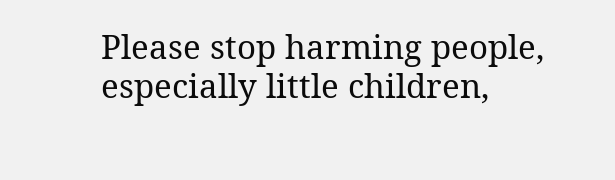Please stop harming people, especially little children,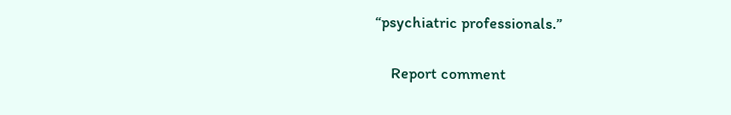“psychiatric professionals.”

    Report comment